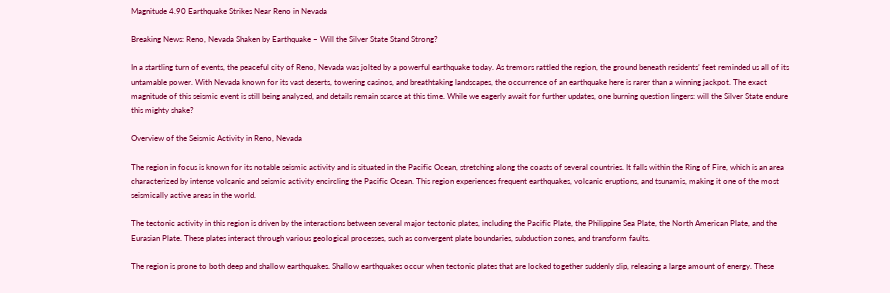Magnitude 4.90 Earthquake Strikes Near Reno in Nevada

Breaking News: Reno, Nevada Shaken by Earthquake – Will the Silver State Stand Strong?

In a startling turn of events, the peaceful city of Reno, Nevada was jolted by a powerful earthquake today. As tremors rattled the region, the ground beneath residents’ feet reminded us all of its untamable power. With Nevada known for its vast deserts, towering casinos, and breathtaking landscapes, the occurrence of an earthquake here is rarer than a winning jackpot. The exact magnitude of this seismic event is still being analyzed, and details remain scarce at this time. While we eagerly await for further updates, one burning question lingers: will the Silver State endure this mighty shake?

Overview of the Seismic Activity in Reno, Nevada

The region in focus is known for its notable seismic activity and is situated in the Pacific Ocean, stretching along the coasts of several countries. It falls within the Ring of Fire, which is an area characterized by intense volcanic and seismic activity encircling the Pacific Ocean. This region experiences frequent earthquakes, volcanic eruptions, and tsunamis, making it one of the most seismically active areas in the world.

The tectonic activity in this region is driven by the interactions between several major tectonic plates, including the Pacific Plate, the Philippine Sea Plate, the North American Plate, and the Eurasian Plate. These plates interact through various geological processes, such as convergent plate boundaries, subduction zones, and transform faults.

The region is prone to both deep and shallow earthquakes. Shallow earthquakes occur when tectonic plates that are locked together suddenly slip, releasing a large amount of energy. These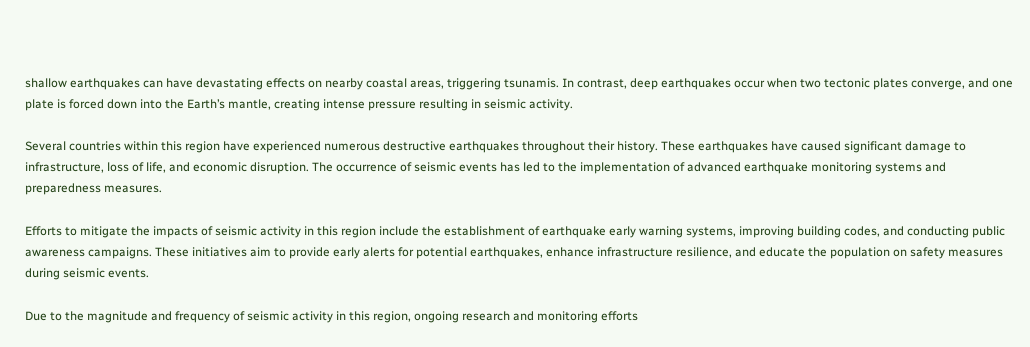shallow earthquakes can have devastating effects on nearby coastal areas, triggering tsunamis. In contrast, deep earthquakes occur when two tectonic plates converge, and one plate is forced down into the Earth’s mantle, creating intense pressure resulting in seismic activity.

Several countries within this region have experienced numerous destructive earthquakes throughout their history. These earthquakes have caused significant damage to infrastructure, loss of life, and economic disruption. The occurrence of seismic events has led to the implementation of advanced earthquake monitoring systems and preparedness measures.

Efforts to mitigate the impacts of seismic activity in this region include the establishment of earthquake early warning systems, improving building codes, and conducting public awareness campaigns. These initiatives aim to provide early alerts for potential earthquakes, enhance infrastructure resilience, and educate the population on safety measures during seismic events.

Due to the magnitude and frequency of seismic activity in this region, ongoing research and monitoring efforts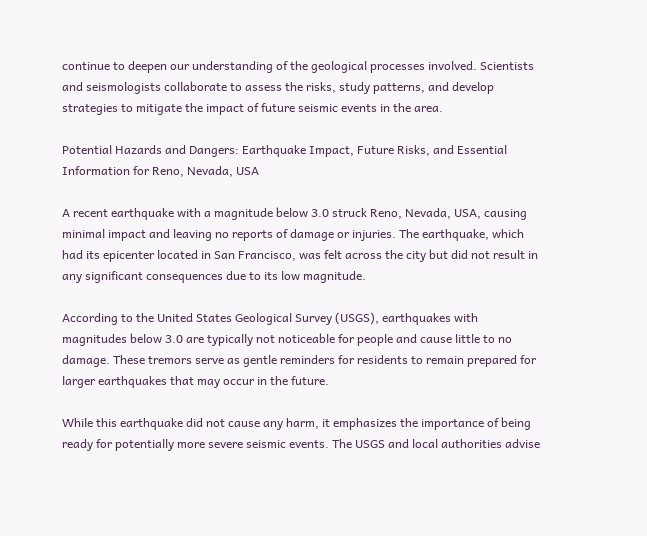continue to deepen our understanding of the geological processes involved. Scientists and seismologists collaborate to assess the risks, study patterns, and develop strategies to mitigate the impact of future seismic events in the area.

Potential Hazards and Dangers: Earthquake Impact, Future Risks, and Essential Information for Reno, Nevada, USA

A recent earthquake with a magnitude below 3.0 struck Reno, Nevada, USA, causing minimal impact and leaving no reports of damage or injuries. The earthquake, which had its epicenter located in San Francisco, was felt across the city but did not result in any significant consequences due to its low magnitude.

According to the United States Geological Survey (USGS), earthquakes with magnitudes below 3.0 are typically not noticeable for people and cause little to no damage. These tremors serve as gentle reminders for residents to remain prepared for larger earthquakes that may occur in the future.

While this earthquake did not cause any harm, it emphasizes the importance of being ready for potentially more severe seismic events. The USGS and local authorities advise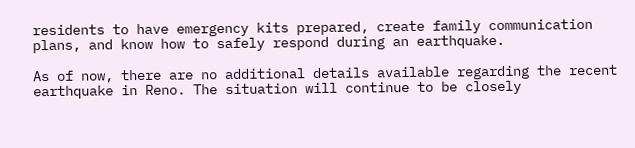residents to have emergency kits prepared, create family communication plans, and know how to safely respond during an earthquake.

As of now, there are no additional details available regarding the recent earthquake in Reno. The situation will continue to be closely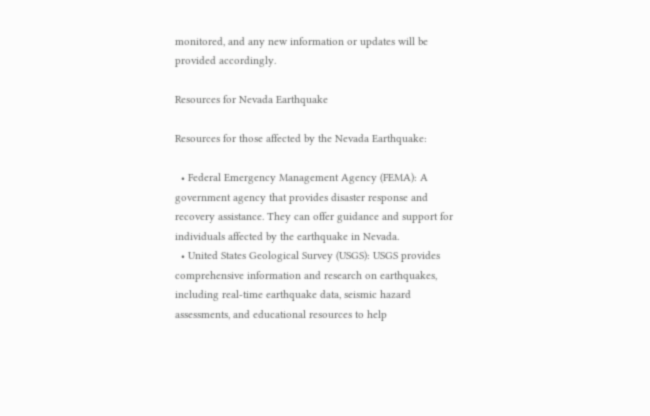monitored, and any new information or updates will be provided accordingly.

Resources for Nevada Earthquake

Resources for those affected by the Nevada Earthquake:

  • Federal Emergency Management Agency (FEMA): A government agency that provides disaster response and recovery assistance. They can offer guidance and support for individuals affected by the earthquake in Nevada.
  • United States Geological Survey (USGS): USGS provides comprehensive information and research on earthquakes, including real-time earthquake data, seismic hazard assessments, and educational resources to help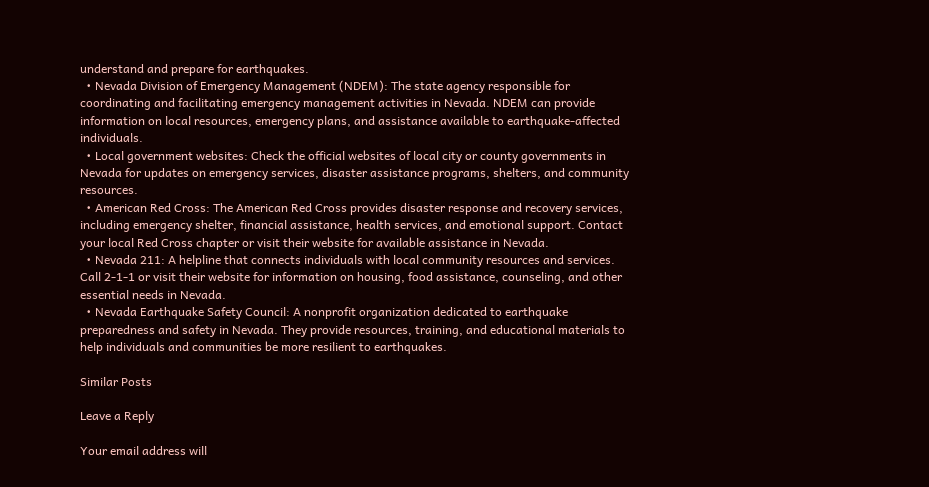understand and prepare for earthquakes.
  • Nevada Division of Emergency Management (NDEM): The state agency responsible for coordinating and facilitating emergency management activities in Nevada. NDEM can provide information on local resources, emergency plans, and assistance available to earthquake-affected individuals.
  • Local government websites: Check the official websites of local city or county governments in Nevada for updates on emergency services, disaster assistance programs, shelters, and community resources.
  • American Red Cross: The American Red Cross provides disaster response and recovery services, including emergency shelter, financial assistance, health services, and emotional support. Contact your local Red Cross chapter or visit their website for available assistance in Nevada.
  • Nevada 211: A helpline that connects individuals with local community resources and services. Call 2-1-1 or visit their website for information on housing, food assistance, counseling, and other essential needs in Nevada.
  • Nevada Earthquake Safety Council: A nonprofit organization dedicated to earthquake preparedness and safety in Nevada. They provide resources, training, and educational materials to help individuals and communities be more resilient to earthquakes.

Similar Posts

Leave a Reply

Your email address will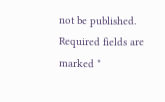not be published. Required fields are marked *